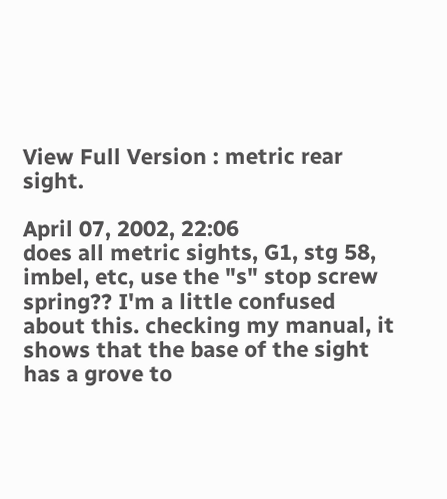View Full Version : metric rear sight.

April 07, 2002, 22:06
does all metric sights, G1, stg 58, imbel, etc, use the "s" stop screw spring?? I'm a little confused about this. checking my manual, it shows that the base of the sight has a grove to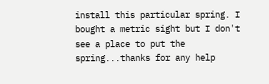install this particular spring. I bought a metric sight but I don't see a place to put the spring...thanks for any help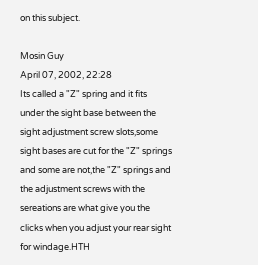on this subject.

Mosin Guy
April 07, 2002, 22:28
Its called a "Z" spring and it fits under the sight base between the sight adjustment screw slots,some sight bases are cut for the "Z" springs and some are not,the "Z" springs and the adjustment screws with the sereations are what give you the clicks when you adjust your rear sight for windage.HTH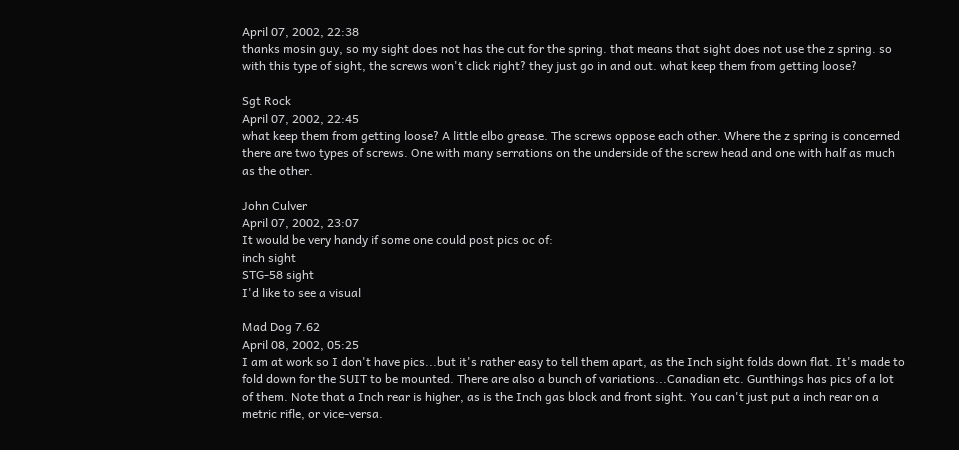April 07, 2002, 22:38
thanks mosin guy, so my sight does not has the cut for the spring. that means that sight does not use the z spring. so with this type of sight, the screws won't click right? they just go in and out. what keep them from getting loose?

Sgt Rock
April 07, 2002, 22:45
what keep them from getting loose? A little elbo grease. The screws oppose each other. Where the z spring is concerned there are two types of screws. One with many serrations on the underside of the screw head and one with half as much as the other.

John Culver
April 07, 2002, 23:07
It would be very handy if some one could post pics oc of:
inch sight
STG-58 sight
I'd like to see a visual

Mad Dog 7.62
April 08, 2002, 05:25
I am at work so I don't have pics...but it's rather easy to tell them apart, as the Inch sight folds down flat. It's made to fold down for the SUIT to be mounted. There are also a bunch of variations...Canadian etc. Gunthings has pics of a lot of them. Note that a Inch rear is higher, as is the Inch gas block and front sight. You can't just put a inch rear on a metric rifle, or vice-versa.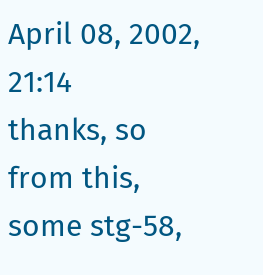April 08, 2002, 21:14
thanks, so from this, some stg-58,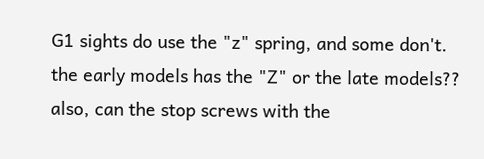G1 sights do use the "z" spring, and some don't. the early models has the "Z" or the late models?? also, can the stop screws with the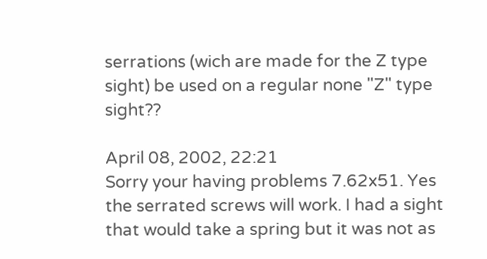serrations (wich are made for the Z type sight) be used on a regular none "Z" type sight??

April 08, 2002, 22:21
Sorry your having problems 7.62x51. Yes the serrated screws will work. I had a sight that would take a spring but it was not as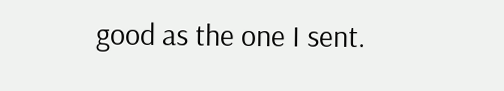good as the one I sent.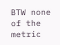BTW none of the metric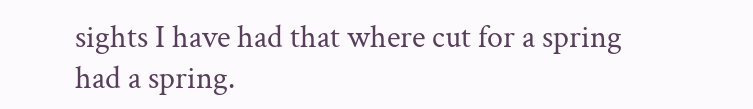sights I have had that where cut for a spring had a spring.